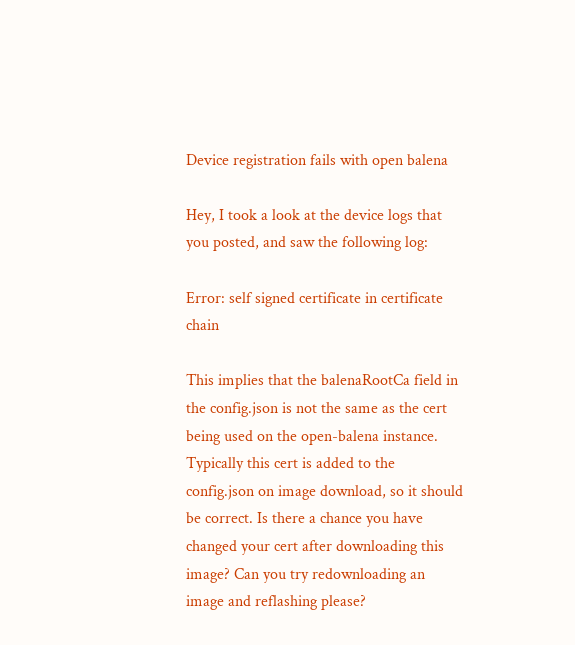Device registration fails with open balena

Hey, I took a look at the device logs that you posted, and saw the following log:

Error: self signed certificate in certificate chain

This implies that the balenaRootCa field in the config.json is not the same as the cert being used on the open-balena instance. Typically this cert is added to the config.json on image download, so it should be correct. Is there a chance you have changed your cert after downloading this image? Can you try redownloading an image and reflashing please?